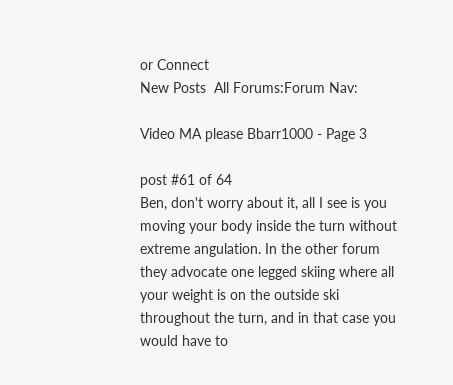or Connect
New Posts  All Forums:Forum Nav:

Video MA please Bbarr1000 - Page 3

post #61 of 64
Ben, don't worry about it, all I see is you moving your body inside the turn without extreme angulation. In the other forum they advocate one legged skiing where all your weight is on the outside ski throughout the turn, and in that case you would have to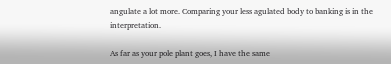angulate a lot more. Comparing your less agulated body to banking is in the interpretation.

As far as your pole plant goes, I have the same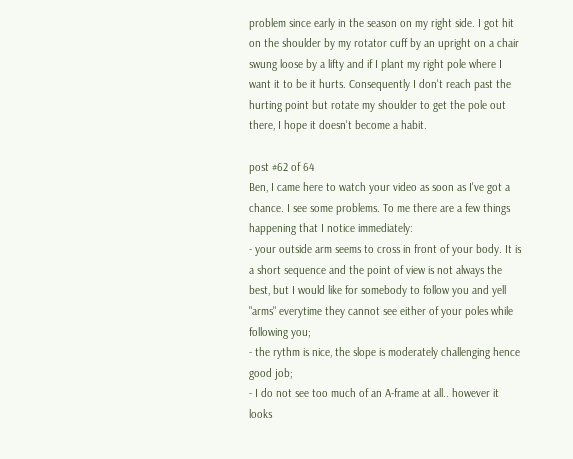problem since early in the season on my right side. I got hit on the shoulder by my rotator cuff by an upright on a chair swung loose by a lifty and if I plant my right pole where I want it to be it hurts. Consequently I don't reach past the hurting point but rotate my shoulder to get the pole out there, I hope it doesn't become a habit.

post #62 of 64
Ben, I came here to watch your video as soon as I've got a chance. I see some problems. To me there are a few things happening that I notice immediately:
- your outside arm seems to cross in front of your body. It is a short sequence and the point of view is not always the best, but I would like for somebody to follow you and yell "arms" everytime they cannot see either of your poles while following you;
- the rythm is nice, the slope is moderately challenging hence good job;
- I do not see too much of an A-frame at all.. however it looks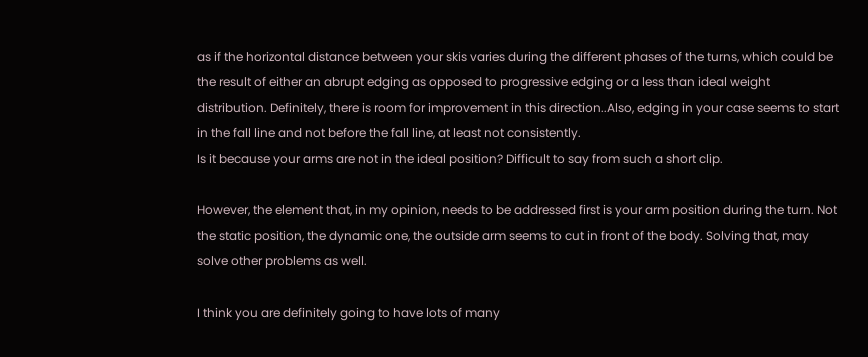as if the horizontal distance between your skis varies during the different phases of the turns, which could be the result of either an abrupt edging as opposed to progressive edging or a less than ideal weight distribution. Definitely, there is room for improvement in this direction..Also, edging in your case seems to start in the fall line and not before the fall line, at least not consistently.
Is it because your arms are not in the ideal position? Difficult to say from such a short clip.

However, the element that, in my opinion, needs to be addressed first is your arm position during the turn. Not the static position, the dynamic one, the outside arm seems to cut in front of the body. Solving that, may solve other problems as well.

I think you are definitely going to have lots of many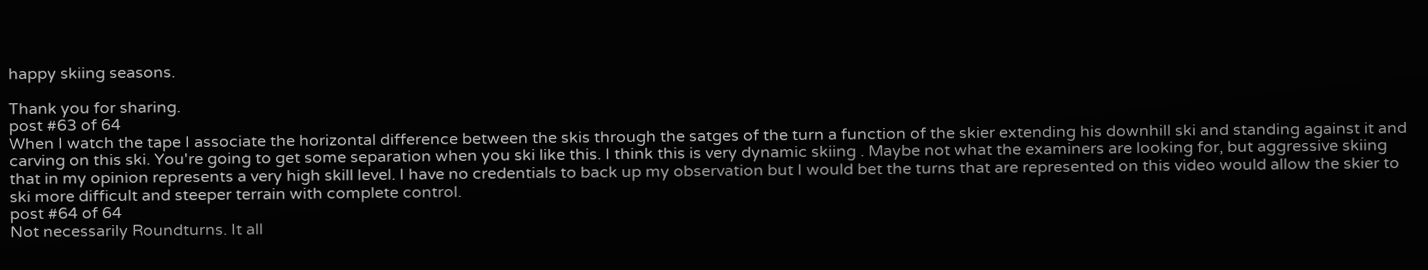happy skiing seasons.

Thank you for sharing.
post #63 of 64
When I watch the tape I associate the horizontal difference between the skis through the satges of the turn a function of the skier extending his downhill ski and standing against it and carving on this ski. You're going to get some separation when you ski like this. I think this is very dynamic skiing . Maybe not what the examiners are looking for, but aggressive skiing that in my opinion represents a very high skill level. I have no credentials to back up my observation but I would bet the turns that are represented on this video would allow the skier to ski more difficult and steeper terrain with complete control.
post #64 of 64
Not necessarily Roundturns. It all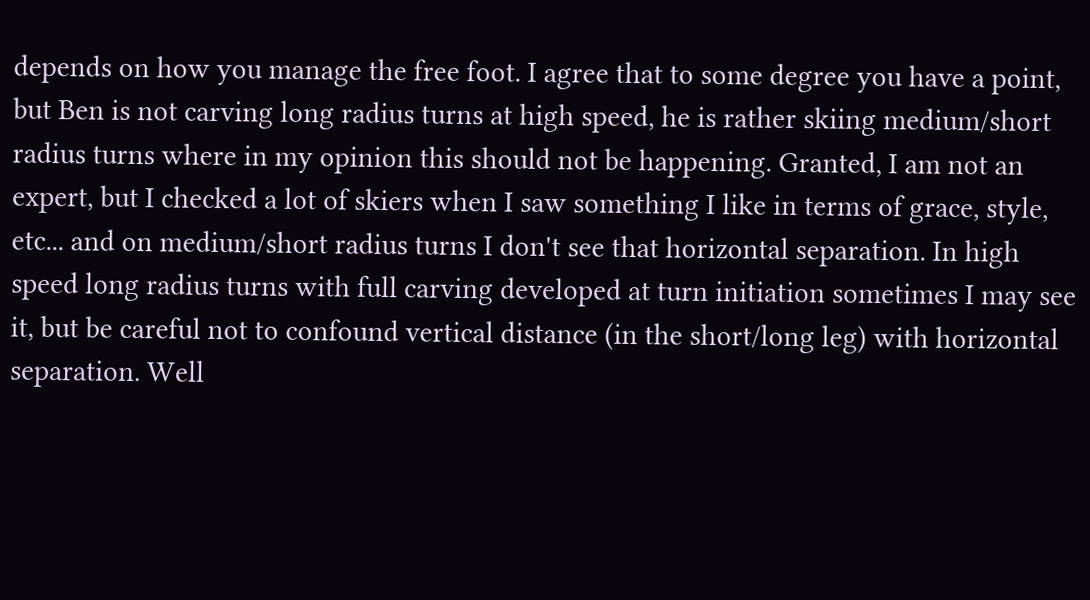depends on how you manage the free foot. I agree that to some degree you have a point, but Ben is not carving long radius turns at high speed, he is rather skiing medium/short radius turns where in my opinion this should not be happening. Granted, I am not an expert, but I checked a lot of skiers when I saw something I like in terms of grace, style, etc... and on medium/short radius turns I don't see that horizontal separation. In high speed long radius turns with full carving developed at turn initiation sometimes I may see it, but be careful not to confound vertical distance (in the short/long leg) with horizontal separation. Well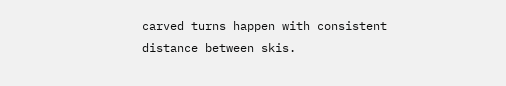carved turns happen with consistent distance between skis.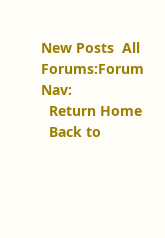New Posts  All Forums:Forum Nav:
  Return Home
  Back to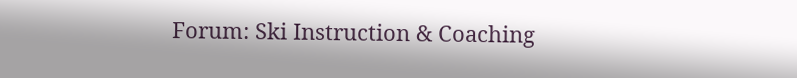Forum: Ski Instruction & Coaching